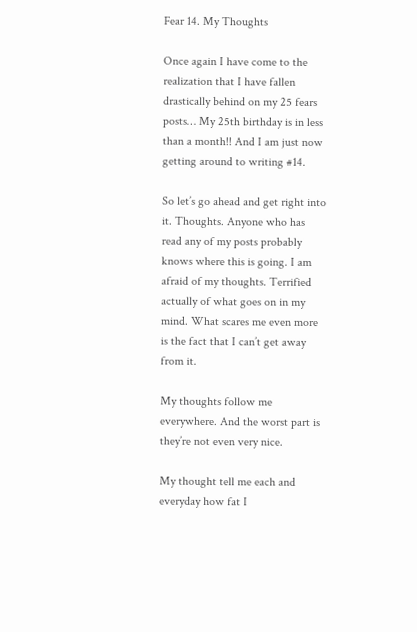Fear 14. My Thoughts

Once again I have come to the realization that I have fallen drastically behind on my 25 fears posts… My 25th birthday is in less than a month!! And I am just now getting around to writing #14.

So let’s go ahead and get right into it. Thoughts. Anyone who has read any of my posts probably knows where this is going. I am afraid of my thoughts. Terrified actually of what goes on in my mind. What scares me even more is the fact that I can’t get away from it.

My thoughts follow me everywhere. And the worst part is they’re not even very nice.

My thought tell me each and everyday how fat I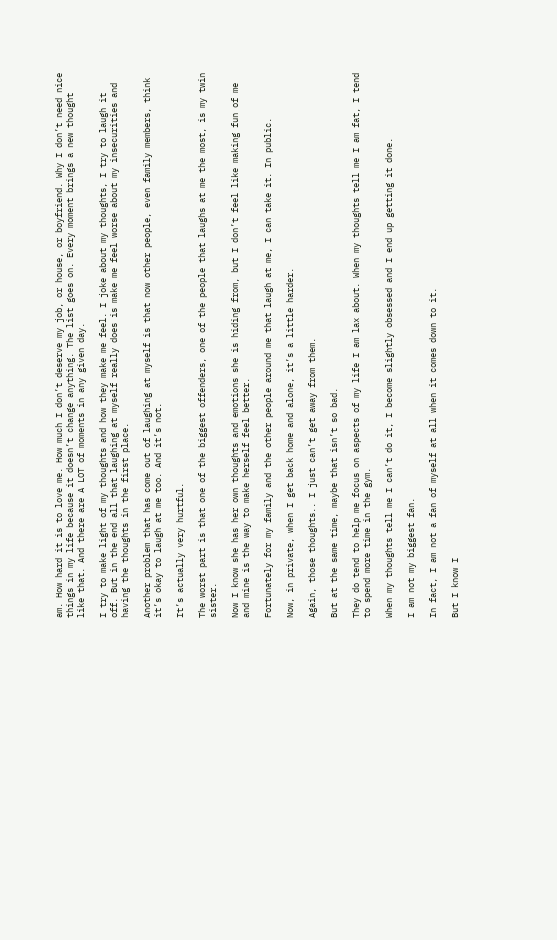am. How hard it is to love me. How much I don’t deserve my job, or house, or boyfriend. Why I don’t need nice things in my life because it doesn’t change anything. The list goes on. Every moment brings a new thought like that. And there are A LOT of moments in any given day.

I try to make light of my thoughts and how they make me feel. I joke about my thoughts, I try to laugh it off. But in the end all that laughing at myself really does is make me feel worse about my insecurities and having the thoughts in the first place.

Another problem that has come out of laughing at myself is that now other people, even family members, think it’s okay to laugh at me too. And it’s not.

It’s actually very hurtful.

The worst part is that one of the biggest offenders, one of the people that laughs at me the most, is my twin sister.

Now I know she has her own thoughts and emotions she is hiding from, but I don’t feel like making fun of me and mine is the way to make herself feel better.

Fortunately for my family and the other people around me that laugh at me, I can take it. In public.

Now, in private, when I get back home and alone, it’s a little harder.

Again, those thoughts.. I just can’t get away from them.

But at the same time, maybe that isn’t so bad.

They do tend to help me focus on aspects of my life I am lax about. When my thoughts tell me I am fat, I tend to spend more time in the gym.

When my thoughts tell me I can’t do it, I become slightly obsessed and I end up getting it done.

I am not my biggest fan.

In fact, I am not a fan of myself at all when it comes down to it.

But I know I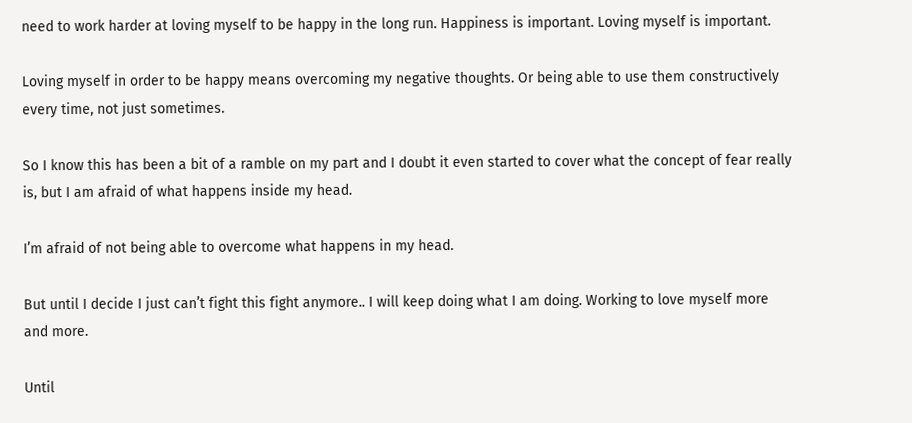need to work harder at loving myself to be happy in the long run. Happiness is important. Loving myself is important.

Loving myself in order to be happy means overcoming my negative thoughts. Or being able to use them constructively every time, not just sometimes.

So I know this has been a bit of a ramble on my part and I doubt it even started to cover what the concept of fear really is, but I am afraid of what happens inside my head.

I’m afraid of not being able to overcome what happens in my head.

But until I decide I just can’t fight this fight anymore.. I will keep doing what I am doing. Working to love myself more and more.

Until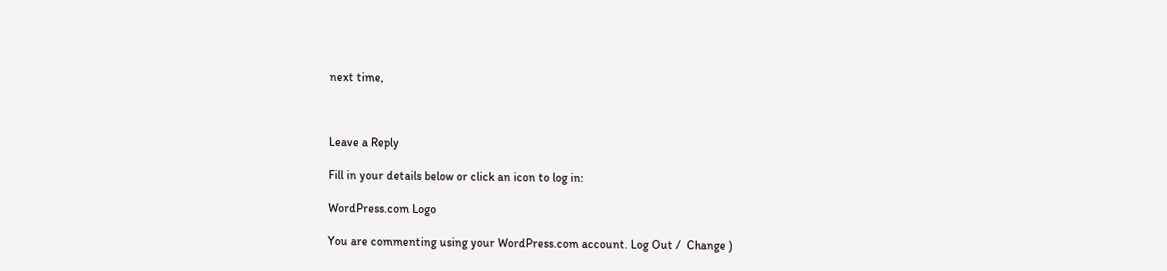next time,



Leave a Reply

Fill in your details below or click an icon to log in:

WordPress.com Logo

You are commenting using your WordPress.com account. Log Out /  Change )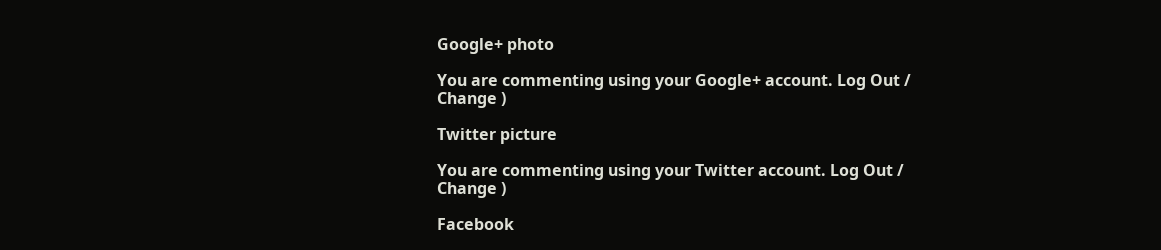Google+ photo

You are commenting using your Google+ account. Log Out /  Change )

Twitter picture

You are commenting using your Twitter account. Log Out /  Change )

Facebook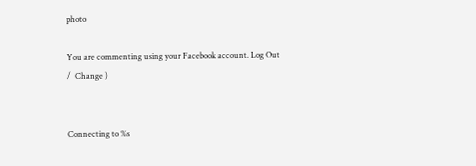photo

You are commenting using your Facebook account. Log Out /  Change )


Connecting to %s